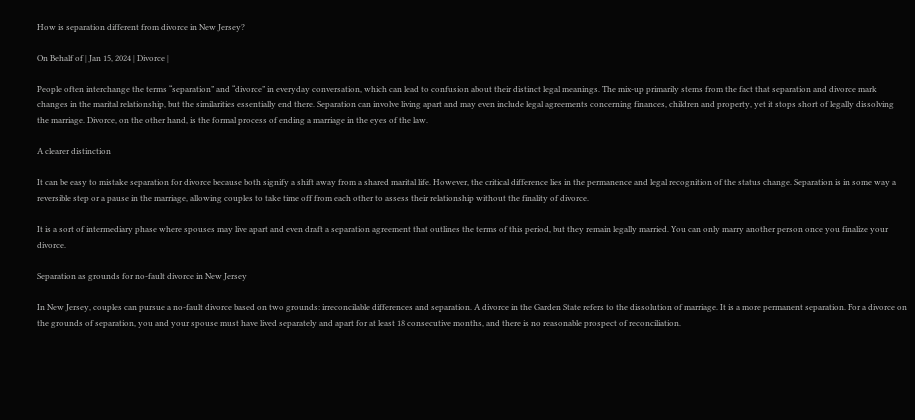How is separation different from divorce in New Jersey?

On Behalf of | Jan 15, 2024 | Divorce |

People often interchange the terms “separation” and “divorce” in everyday conversation, which can lead to confusion about their distinct legal meanings. The mix-up primarily stems from the fact that separation and divorce mark changes in the marital relationship, but the similarities essentially end there. Separation can involve living apart and may even include legal agreements concerning finances, children and property, yet it stops short of legally dissolving the marriage. Divorce, on the other hand, is the formal process of ending a marriage in the eyes of the law.

A clearer distinction

It can be easy to mistake separation for divorce because both signify a shift away from a shared marital life. However, the critical difference lies in the permanence and legal recognition of the status change. Separation is in some way a reversible step or a pause in the marriage, allowing couples to take time off from each other to assess their relationship without the finality of divorce.

It is a sort of intermediary phase where spouses may live apart and even draft a separation agreement that outlines the terms of this period, but they remain legally married. You can only marry another person once you finalize your divorce.

Separation as grounds for no-fault divorce in New Jersey

In New Jersey, couples can pursue a no-fault divorce based on two grounds: irreconcilable differences and separation. A divorce in the Garden State refers to the dissolution of marriage. It is a more permanent separation. For a divorce on the grounds of separation, you and your spouse must have lived separately and apart for at least 18 consecutive months, and there is no reasonable prospect of reconciliation.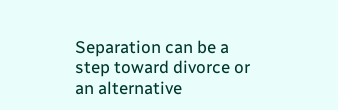Separation can be a step toward divorce or an alternative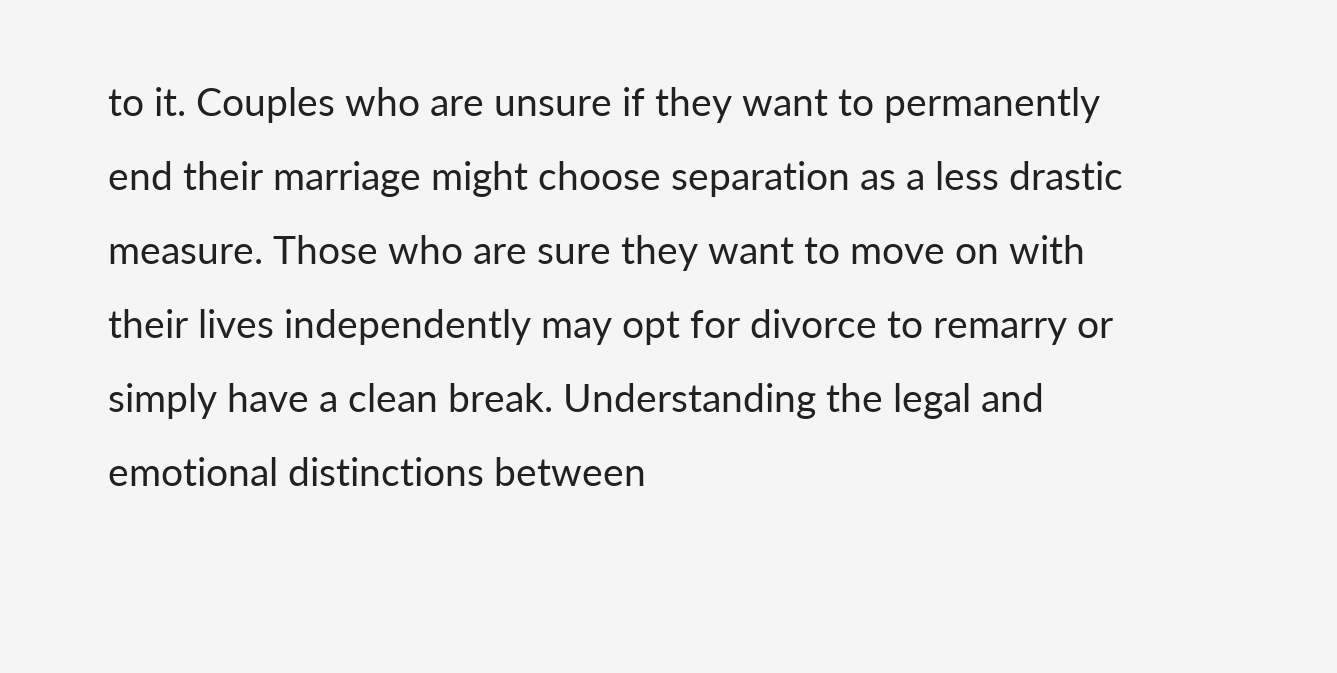to it. Couples who are unsure if they want to permanently end their marriage might choose separation as a less drastic measure. Those who are sure they want to move on with their lives independently may opt for divorce to remarry or simply have a clean break. Understanding the legal and emotional distinctions between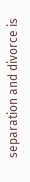separation and divorce is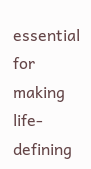essential for making life-defining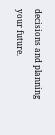decisions and planning your future.